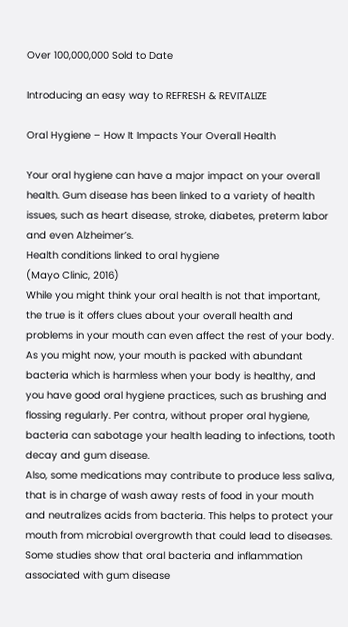Over 100,000,000 Sold to Date

Introducing an easy way to REFRESH & REVITALIZE

Oral Hygiene – How It Impacts Your Overall Health

Your oral hygiene can have a major impact on your overall health. Gum disease has been linked to a variety of health issues, such as heart disease, stroke, diabetes, preterm labor and even Alzheimer’s.
Health conditions linked to oral hygiene
(Mayo Clinic, 2016)
While you might think your oral health is not that important, the true is it offers clues about your overall health and problems in your mouth can even affect the rest of your body.
As you might now, your mouth is packed with abundant bacteria which is harmless when your body is healthy, and you have good oral hygiene practices, such as brushing and flossing regularly. Per contra, without proper oral hygiene, bacteria can sabotage your health leading to infections, tooth decay and gum disease.
Also, some medications may contribute to produce less saliva, that is in charge of wash away rests of food in your mouth and neutralizes acids from bacteria. This helps to protect your mouth from microbial overgrowth that could lead to diseases.
Some studies show that oral bacteria and inflammation associated with gum disease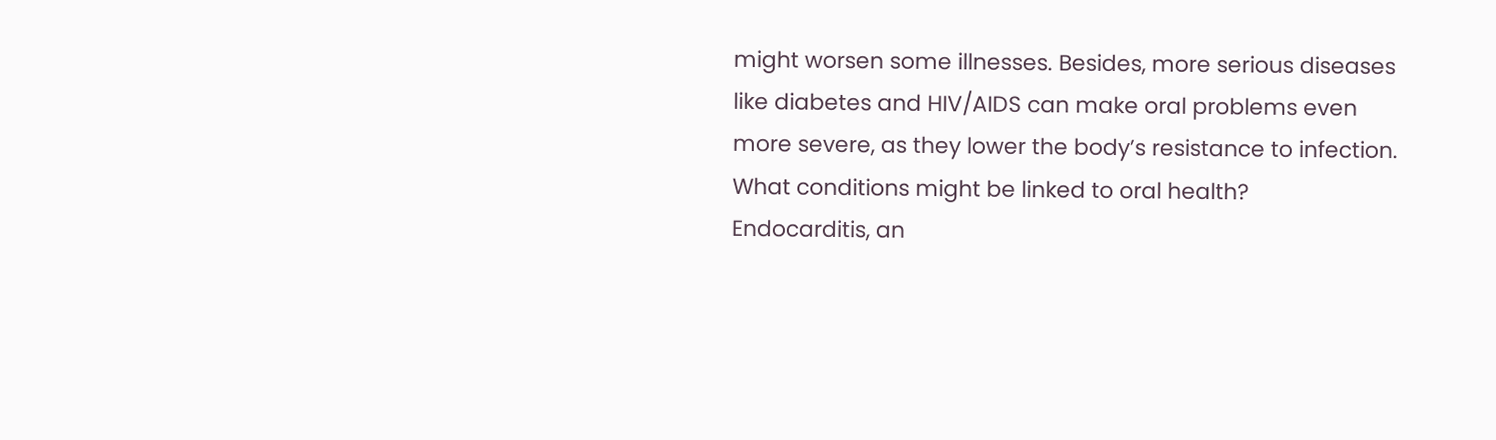might worsen some illnesses. Besides, more serious diseases like diabetes and HIV/AIDS can make oral problems even more severe, as they lower the body’s resistance to infection.
What conditions might be linked to oral health?
Endocarditis, an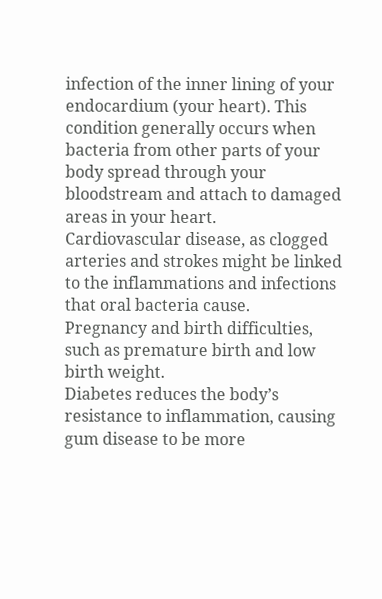infection of the inner lining of your endocardium (your heart). This condition generally occurs when bacteria from other parts of your body spread through your bloodstream and attach to damaged areas in your heart.
Cardiovascular disease, as clogged arteries and strokes might be linked to the inflammations and infections that oral bacteria cause.
Pregnancy and birth difficulties, such as premature birth and low birth weight.
Diabetes reduces the body’s resistance to inflammation, causing gum disease to be more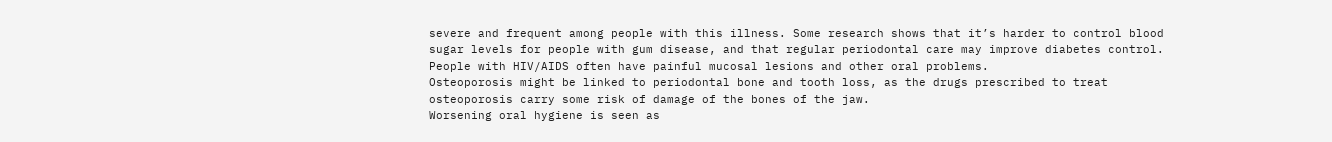severe and frequent among people with this illness. Some research shows that it’s harder to control blood sugar levels for people with gum disease, and that regular periodontal care may improve diabetes control.
People with HIV/AIDS often have painful mucosal lesions and other oral problems.
Osteoporosis might be linked to periodontal bone and tooth loss, as the drugs prescribed to treat osteoporosis carry some risk of damage of the bones of the jaw.
Worsening oral hygiene is seen as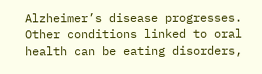Alzheimer’s disease progresses.
Other conditions linked to oral health can be eating disorders,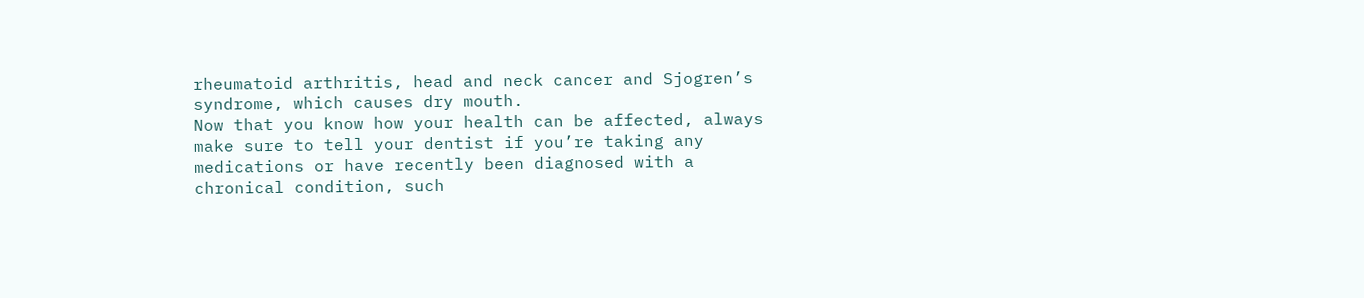rheumatoid arthritis, head and neck cancer and Sjogren’s syndrome, which causes dry mouth.
Now that you know how your health can be affected, always make sure to tell your dentist if you’re taking any medications or have recently been diagnosed with a chronical condition, such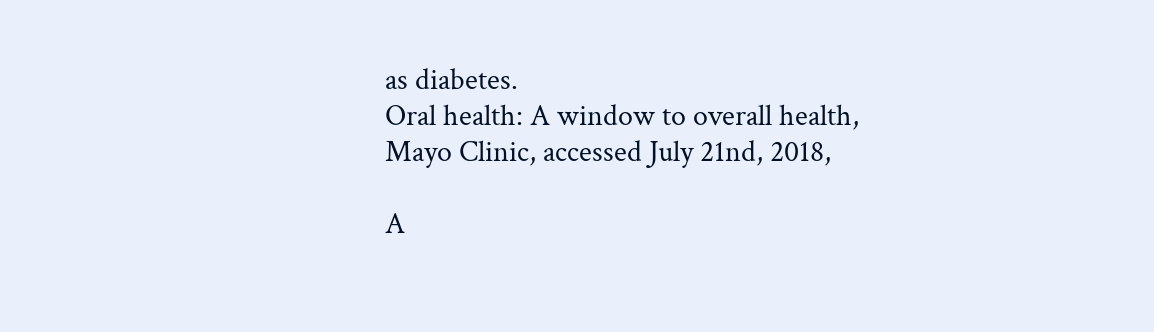as diabetes.
Oral health: A window to overall health, Mayo Clinic, accessed July 21nd, 2018,

A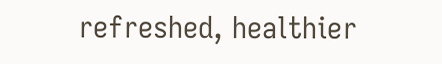refreshed, healthier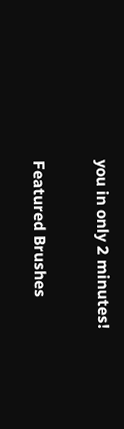you in only 2 minutes!

Featured Brushes